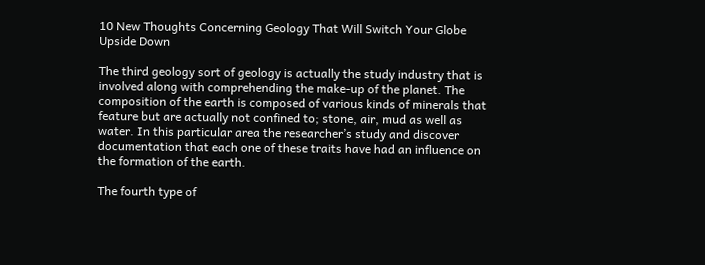10 New Thoughts Concerning Geology That Will Switch Your Globe Upside Down

The third geology sort of geology is actually the study industry that is involved along with comprehending the make-up of the planet. The composition of the earth is composed of various kinds of minerals that feature but are actually not confined to; stone, air, mud as well as water. In this particular area the researcher’s study and discover documentation that each one of these traits have had an influence on the formation of the earth.

The fourth type of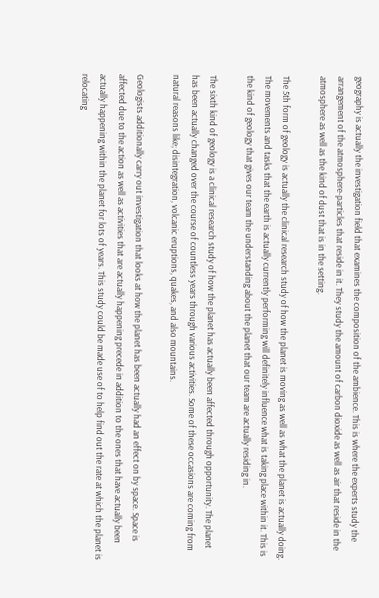geography is actually the investigation field that examines the composition of the ambience. This is where the experts study the arrangement of the atmosphere-particles that reside in it. They study the amount of carbon dioxide as well as air that reside in the atmosphere as well as the kind of dust that is in the setting.

The 5th form of geology is actually the clinical research study of how the planet is moving as well as what the planet is actually doing. The movements and tasks that the earth is actually currently performing will definitely influence what is taking place within it. This is the kind of geology that gives our team the understanding about the planet that our team are actually residing in.

The sixth kind of geology is a clinical research study of how the planet has actually been affected through opportunity. The planet has been actually changed over the course of countless years through various activities. Some of these occasions are coming from natural reasons like; disintegration, volcanic eruptions, quakes, and also mountains.

Geologists additionally carry out investigation that looks at how the planet has been actually had an effect on by space. Space is affected due to the action as well as activities that are actually happening precede in addition to the ones that have actually been actually happening within the planet for lots of years. This study could be made use of to help find out the rate at which the planet is relocating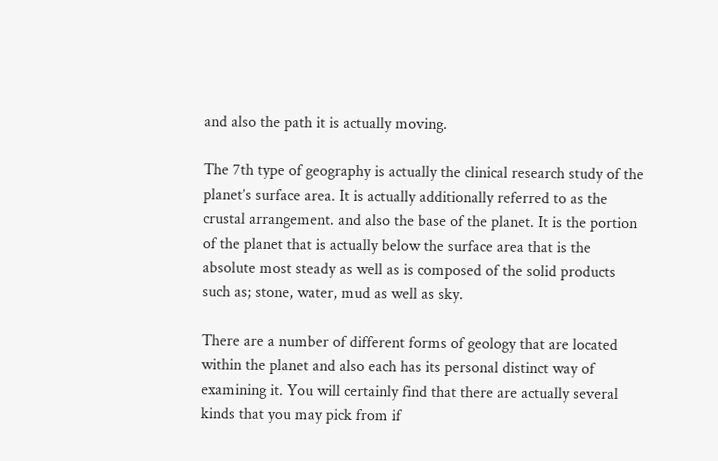and also the path it is actually moving.

The 7th type of geography is actually the clinical research study of the planet’s surface area. It is actually additionally referred to as the crustal arrangement. and also the base of the planet. It is the portion of the planet that is actually below the surface area that is the absolute most steady as well as is composed of the solid products such as; stone, water, mud as well as sky.

There are a number of different forms of geology that are located within the planet and also each has its personal distinct way of examining it. You will certainly find that there are actually several kinds that you may pick from if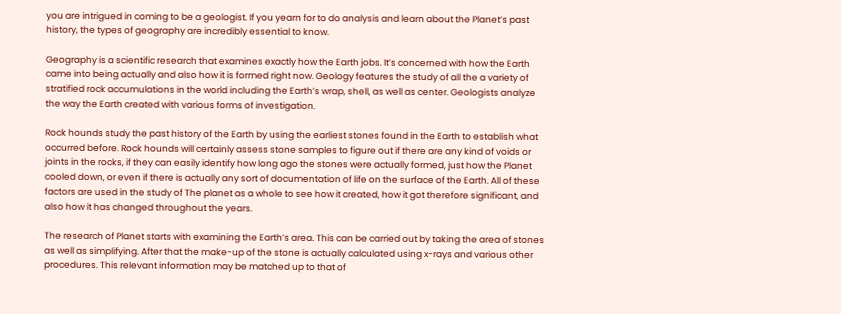you are intrigued in coming to be a geologist. If you yearn for to do analysis and learn about the Planet’s past history, the types of geography are incredibly essential to know.

Geography is a scientific research that examines exactly how the Earth jobs. It’s concerned with how the Earth came into being actually and also how it is formed right now. Geology features the study of all the a variety of stratified rock accumulations in the world including the Earth’s wrap, shell, as well as center. Geologists analyze the way the Earth created with various forms of investigation.

Rock hounds study the past history of the Earth by using the earliest stones found in the Earth to establish what occurred before. Rock hounds will certainly assess stone samples to figure out if there are any kind of voids or joints in the rocks, if they can easily identify how long ago the stones were actually formed, just how the Planet cooled down, or even if there is actually any sort of documentation of life on the surface of the Earth. All of these factors are used in the study of The planet as a whole to see how it created, how it got therefore significant, and also how it has changed throughout the years.

The research of Planet starts with examining the Earth’s area. This can be carried out by taking the area of stones as well as simplifying. After that the make-up of the stone is actually calculated using x-rays and various other procedures. This relevant information may be matched up to that of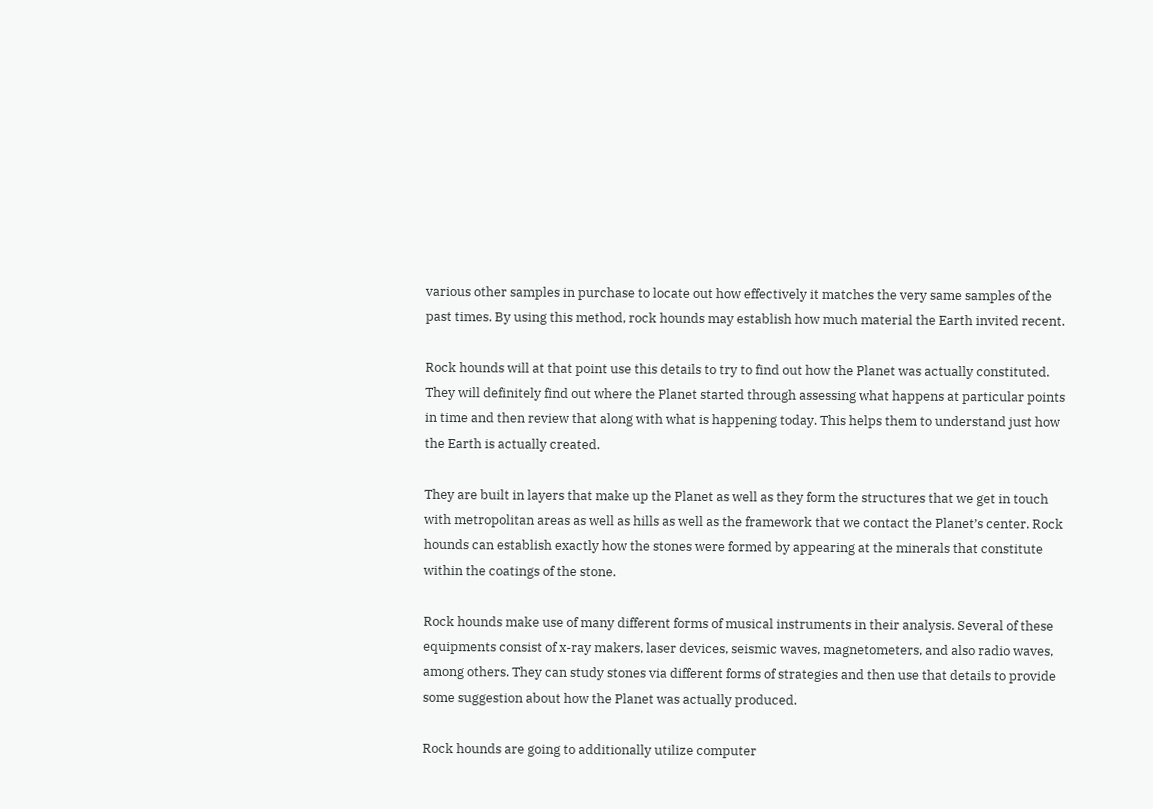various other samples in purchase to locate out how effectively it matches the very same samples of the past times. By using this method, rock hounds may establish how much material the Earth invited recent.

Rock hounds will at that point use this details to try to find out how the Planet was actually constituted. They will definitely find out where the Planet started through assessing what happens at particular points in time and then review that along with what is happening today. This helps them to understand just how the Earth is actually created.

They are built in layers that make up the Planet as well as they form the structures that we get in touch with metropolitan areas as well as hills as well as the framework that we contact the Planet’s center. Rock hounds can establish exactly how the stones were formed by appearing at the minerals that constitute within the coatings of the stone.

Rock hounds make use of many different forms of musical instruments in their analysis. Several of these equipments consist of x-ray makers, laser devices, seismic waves, magnetometers, and also radio waves, among others. They can study stones via different forms of strategies and then use that details to provide some suggestion about how the Planet was actually produced.

Rock hounds are going to additionally utilize computer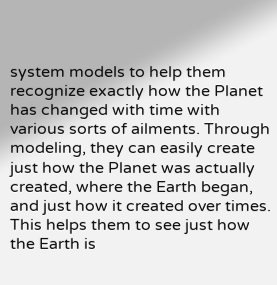system models to help them recognize exactly how the Planet has changed with time with various sorts of ailments. Through modeling, they can easily create just how the Planet was actually created, where the Earth began, and just how it created over times. This helps them to see just how the Earth is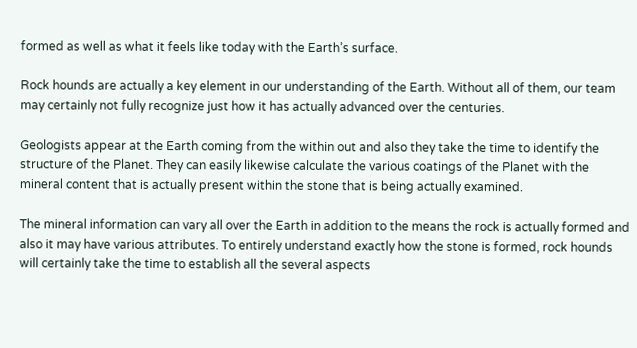formed as well as what it feels like today with the Earth’s surface.

Rock hounds are actually a key element in our understanding of the Earth. Without all of them, our team may certainly not fully recognize just how it has actually advanced over the centuries.

Geologists appear at the Earth coming from the within out and also they take the time to identify the structure of the Planet. They can easily likewise calculate the various coatings of the Planet with the mineral content that is actually present within the stone that is being actually examined.

The mineral information can vary all over the Earth in addition to the means the rock is actually formed and also it may have various attributes. To entirely understand exactly how the stone is formed, rock hounds will certainly take the time to establish all the several aspects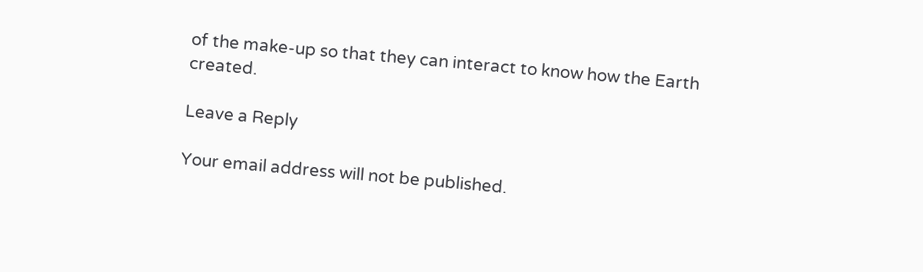of the make-up so that they can interact to know how the Earth created.

Leave a Reply

Your email address will not be published.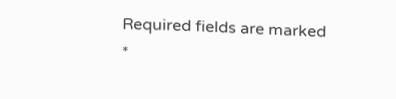Required fields are marked *